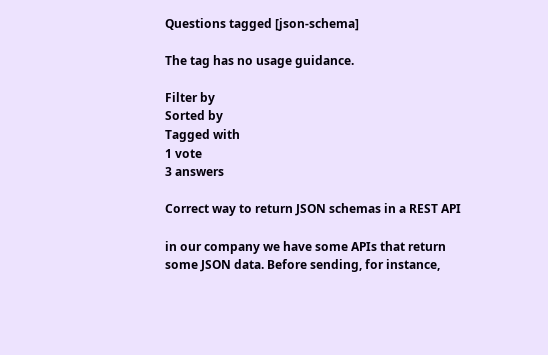Questions tagged [json-schema]

The tag has no usage guidance.

Filter by
Sorted by
Tagged with
1 vote
3 answers

Correct way to return JSON schemas in a REST API

in our company we have some APIs that return some JSON data. Before sending, for instance,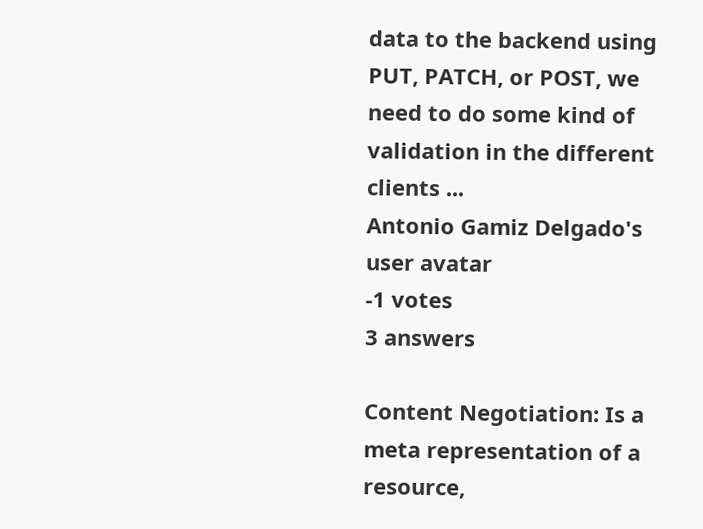data to the backend using PUT, PATCH, or POST, we need to do some kind of validation in the different clients ...
Antonio Gamiz Delgado's user avatar
-1 votes
3 answers

Content Negotiation: Is a meta representation of a resource,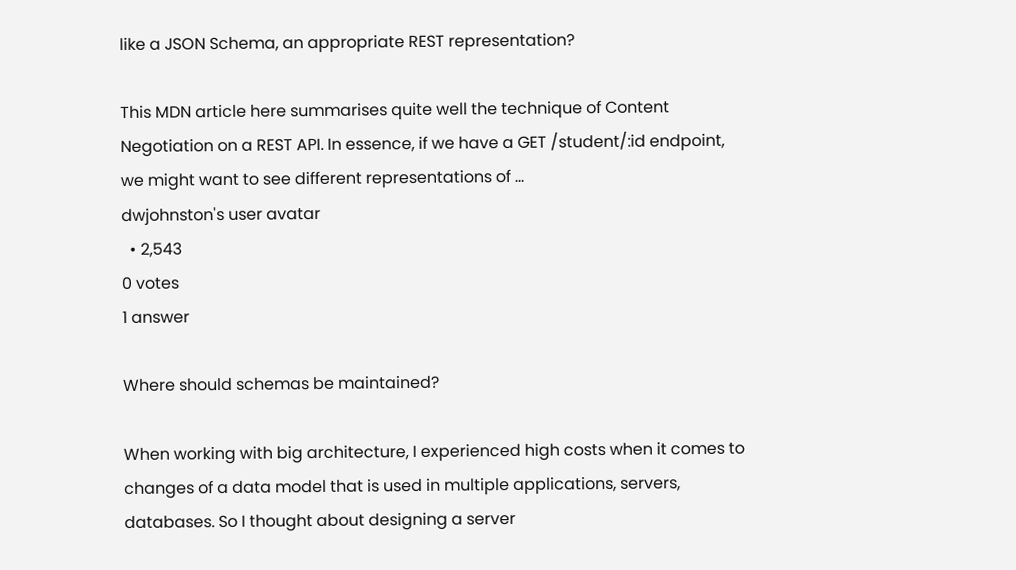like a JSON Schema, an appropriate REST representation?

This MDN article here summarises quite well the technique of Content Negotiation on a REST API. In essence, if we have a GET /student/:id endpoint, we might want to see different representations of ...
dwjohnston's user avatar
  • 2,543
0 votes
1 answer

Where should schemas be maintained?

When working with big architecture, I experienced high costs when it comes to changes of a data model that is used in multiple applications, servers, databases. So I thought about designing a server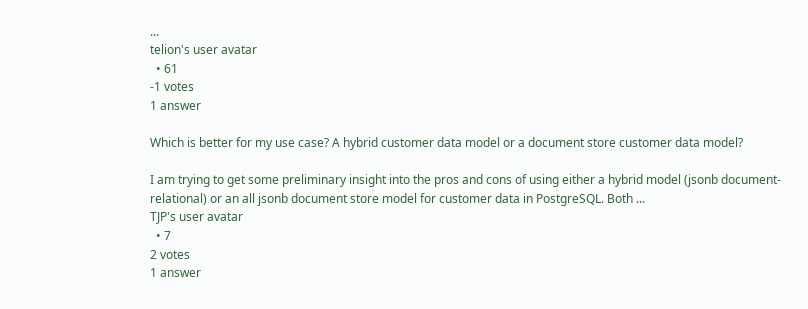...
telion's user avatar
  • 61
-1 votes
1 answer

Which is better for my use case? A hybrid customer data model or a document store customer data model?

I am trying to get some preliminary insight into the pros and cons of using either a hybrid model (jsonb document-relational) or an all jsonb document store model for customer data in PostgreSQL. Both ...
TJP's user avatar
  • 7
2 votes
1 answer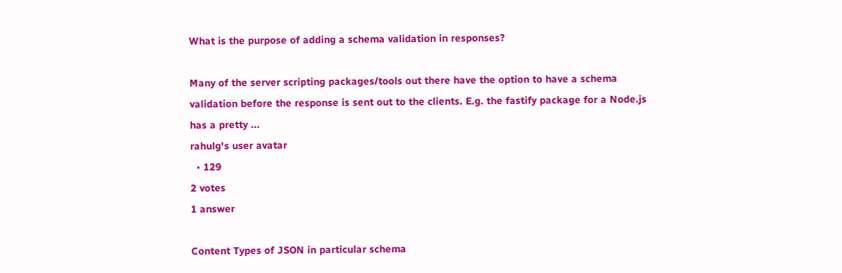What is the purpose of adding a schema validation in responses?

Many of the server scripting packages/tools out there have the option to have a schema validation before the response is sent out to the clients. E.g. the fastify package for a Node.js has a pretty ...
rahulg's user avatar
  • 129
2 votes
1 answer

Content Types of JSON in particular schema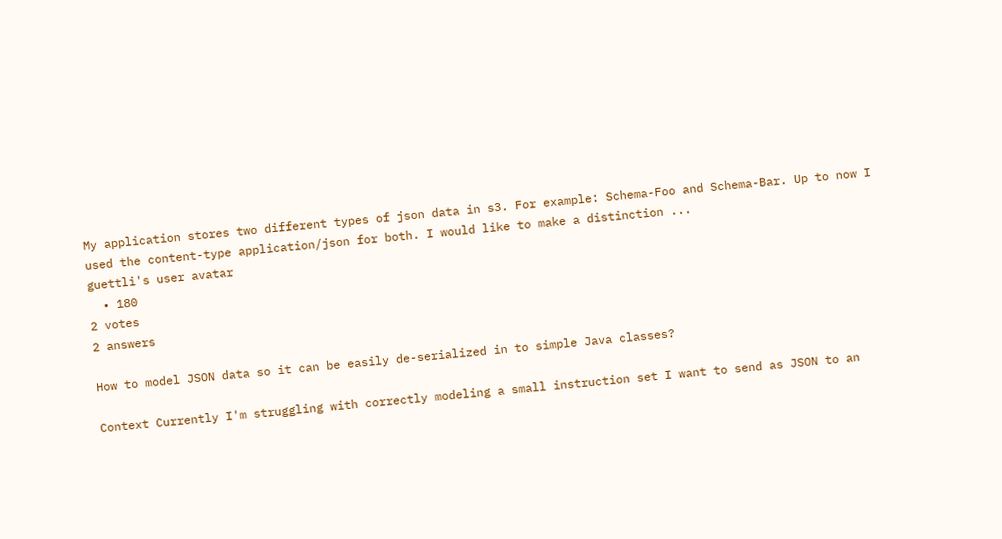My application stores two different types of json data in s3. For example: Schema-Foo and Schema-Bar. Up to now I used the content-type application/json for both. I would like to make a distinction ...
guettli's user avatar
  • 180
2 votes
2 answers

How to model JSON data so it can be easily de-serialized in to simple Java classes?

Context Currently I'm struggling with correctly modeling a small instruction set I want to send as JSON to an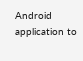Android application to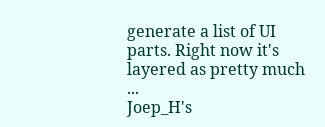generate a list of UI parts. Right now it's layered as pretty much ...
Joep_H's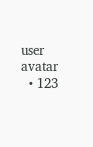user avatar
  • 123